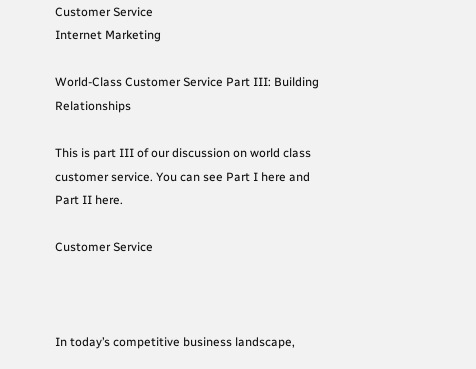Customer Service
Internet Marketing

World-Class Customer Service Part III: Building Relationships

This is part III of our discussion on world class customer service. You can see Part I here and Part II here.

Customer Service



In today’s competitive business landscape,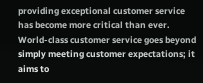providing exceptional customer service has become more critical than ever. World-class customer service goes beyond simply meeting customer expectations; it aims to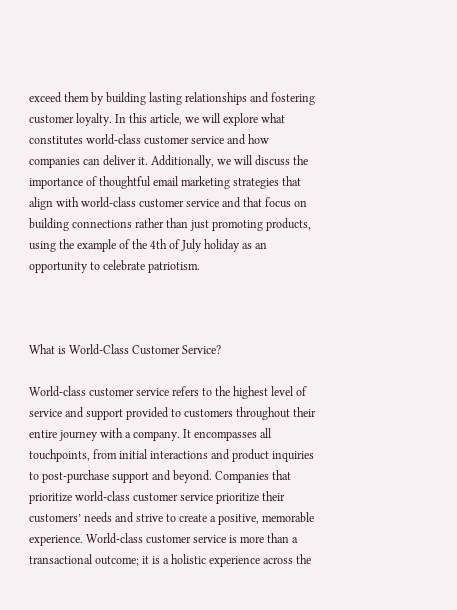exceed them by building lasting relationships and fostering customer loyalty. In this article, we will explore what constitutes world-class customer service and how companies can deliver it. Additionally, we will discuss the importance of thoughtful email marketing strategies that align with world-class customer service and that focus on building connections rather than just promoting products, using the example of the 4th of July holiday as an opportunity to celebrate patriotism.



What is World-Class Customer Service?

World-class customer service refers to the highest level of service and support provided to customers throughout their entire journey with a company. It encompasses all touchpoints, from initial interactions and product inquiries to post-purchase support and beyond. Companies that prioritize world-class customer service prioritize their customers’ needs and strive to create a positive, memorable experience. World-class customer service is more than a transactional outcome; it is a holistic experience across the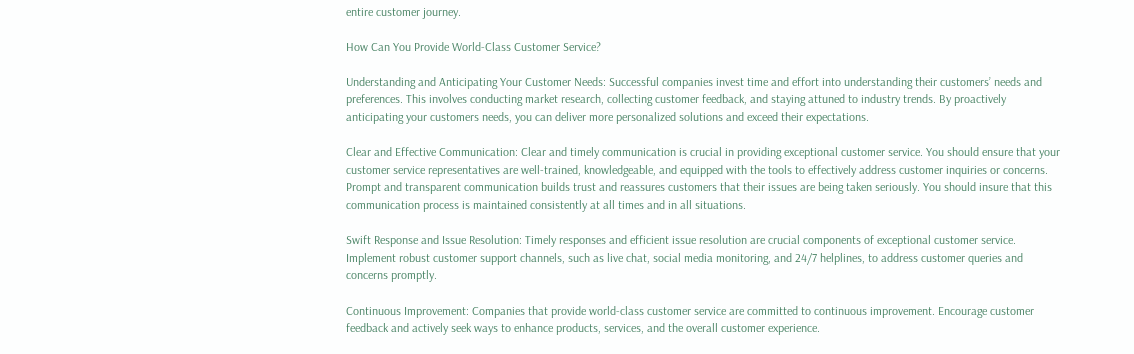entire customer journey.

How Can You Provide World-Class Customer Service?

Understanding and Anticipating Your Customer Needs: Successful companies invest time and effort into understanding their customers’ needs and preferences. This involves conducting market research, collecting customer feedback, and staying attuned to industry trends. By proactively anticipating your customers needs, you can deliver more personalized solutions and exceed their expectations.

Clear and Effective Communication: Clear and timely communication is crucial in providing exceptional customer service. You should ensure that your customer service representatives are well-trained, knowledgeable, and equipped with the tools to effectively address customer inquiries or concerns. Prompt and transparent communication builds trust and reassures customers that their issues are being taken seriously. You should insure that this communication process is maintained consistently at all times and in all situations.

Swift Response and Issue Resolution: Timely responses and efficient issue resolution are crucial components of exceptional customer service. Implement robust customer support channels, such as live chat, social media monitoring, and 24/7 helplines, to address customer queries and concerns promptly.

Continuous Improvement: Companies that provide world-class customer service are committed to continuous improvement. Encourage customer feedback and actively seek ways to enhance products, services, and the overall customer experience.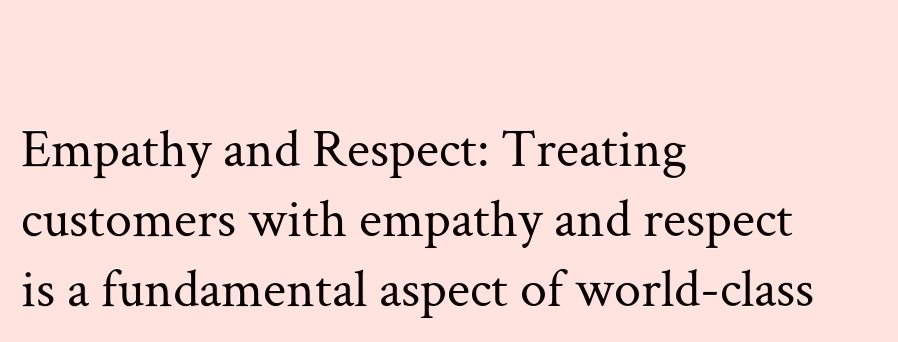Empathy and Respect: Treating customers with empathy and respect is a fundamental aspect of world-class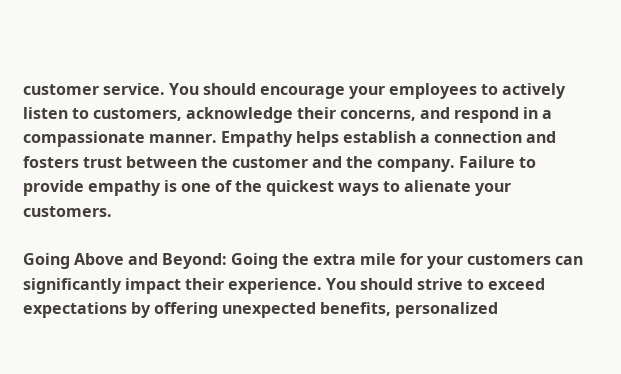customer service. You should encourage your employees to actively listen to customers, acknowledge their concerns, and respond in a compassionate manner. Empathy helps establish a connection and fosters trust between the customer and the company. Failure to provide empathy is one of the quickest ways to alienate your customers.

Going Above and Beyond: Going the extra mile for your customers can significantly impact their experience. You should strive to exceed expectations by offering unexpected benefits, personalized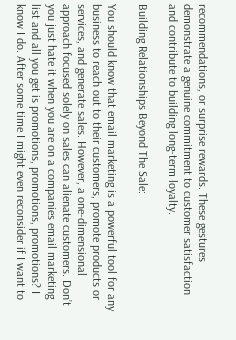recommendations, or surprise rewards. These gestures demonstrate a genuine commitment to customer satisfaction and contribute to building long-term loyalty.

Building Relationships Beyond The Sale:

You should know that email marketing is a powerful tool for any business to reach out to their customers, promote products or services, and generate sales. However, a one-dimensional approach focused solely on sales can alienate customers. Don’t you just hate it when you are on a companies email marketing list and all you get is promotions, promotions, promotions? I know I do. After some time I might even reconsider if I want to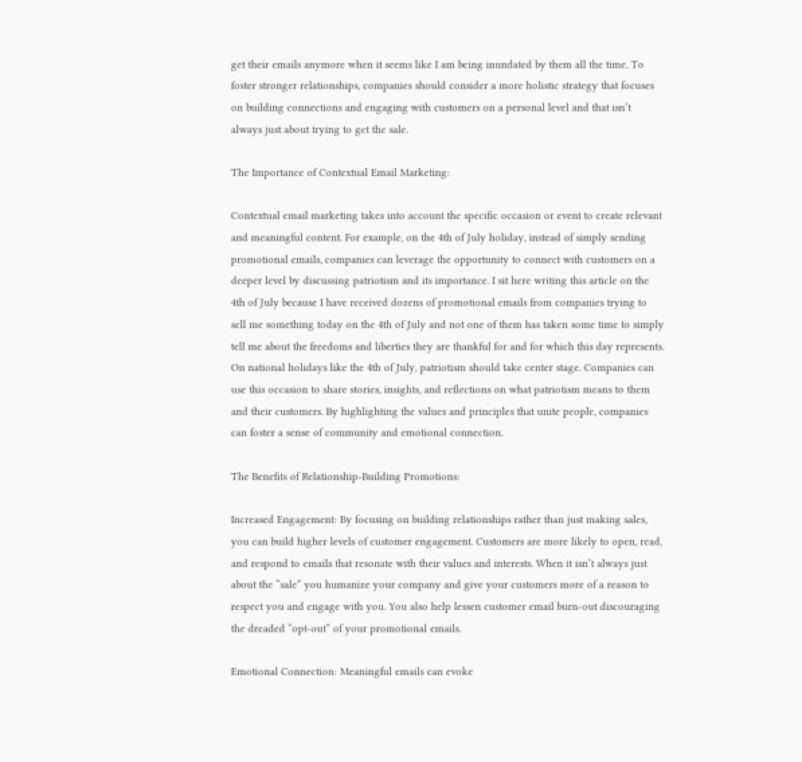get their emails anymore when it seems like I am being inundated by them all the time. To foster stronger relationships, companies should consider a more holistic strategy that focuses on building connections and engaging with customers on a personal level and that isn’t always just about trying to get the sale.

The Importance of Contextual Email Marketing:

Contextual email marketing takes into account the specific occasion or event to create relevant and meaningful content. For example, on the 4th of July holiday, instead of simply sending promotional emails, companies can leverage the opportunity to connect with customers on a deeper level by discussing patriotism and its importance. I sit here writing this article on the 4th of July because I have received dozens of promotional emails from companies trying to sell me something today on the 4th of July and not one of them has taken some time to simply tell me about the freedoms and liberties they are thankful for and for which this day represents. On national holidays like the 4th of July, patriotism should take center stage. Companies can use this occasion to share stories, insights, and reflections on what patriotism means to them and their customers. By highlighting the values and principles that unite people, companies can foster a sense of community and emotional connection.

The Benefits of Relationship-Building Promotions:

Increased Engagement: By focusing on building relationships rather than just making sales, you can build higher levels of customer engagement. Customers are more likely to open, read, and respond to emails that resonate with their values and interests. When it isn’t always just about the “sale” you humanize your company and give your customers more of a reason to respect you and engage with you. You also help lessen customer email burn-out discouraging the dreaded “opt-out” of your promotional emails.

Emotional Connection: Meaningful emails can evoke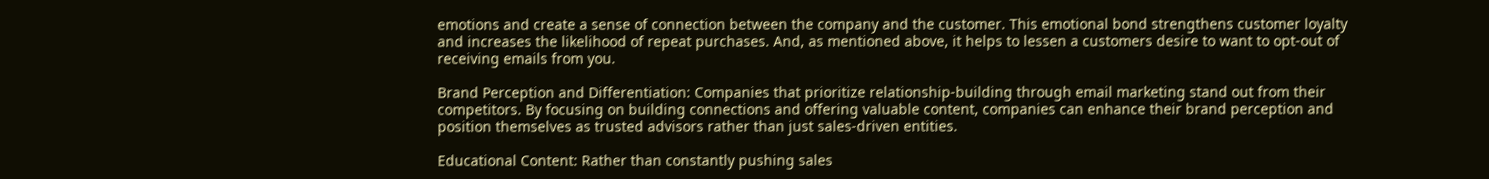emotions and create a sense of connection between the company and the customer. This emotional bond strengthens customer loyalty and increases the likelihood of repeat purchases. And, as mentioned above, it helps to lessen a customers desire to want to opt-out of receiving emails from you.

Brand Perception and Differentiation: Companies that prioritize relationship-building through email marketing stand out from their competitors. By focusing on building connections and offering valuable content, companies can enhance their brand perception and position themselves as trusted advisors rather than just sales-driven entities.

Educational Content: Rather than constantly pushing sales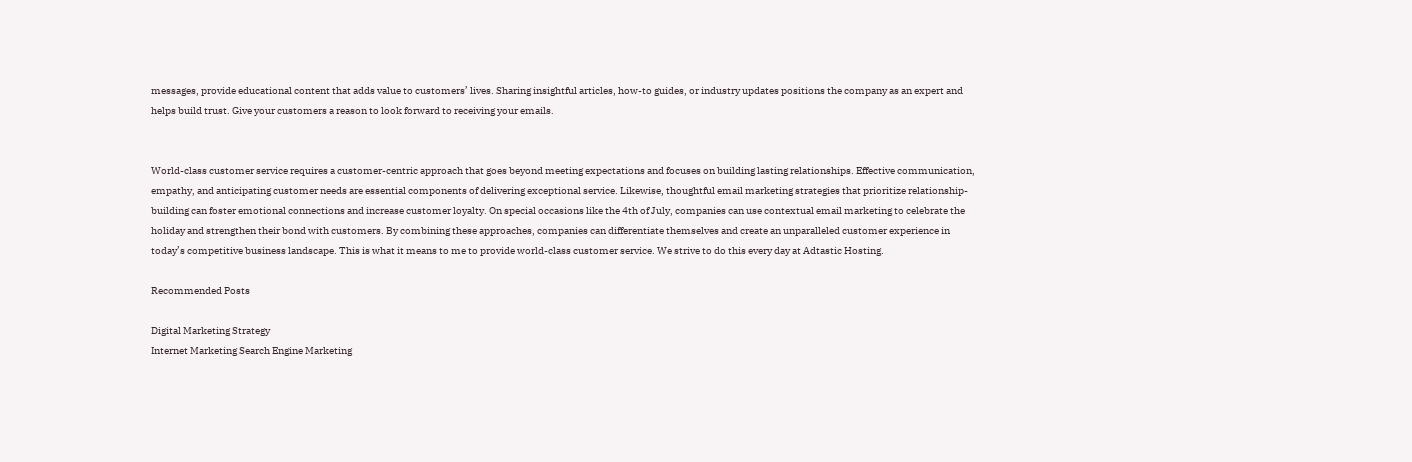messages, provide educational content that adds value to customers’ lives. Sharing insightful articles, how-to guides, or industry updates positions the company as an expert and helps build trust. Give your customers a reason to look forward to receiving your emails.


World-class customer service requires a customer-centric approach that goes beyond meeting expectations and focuses on building lasting relationships. Effective communication, empathy, and anticipating customer needs are essential components of delivering exceptional service. Likewise, thoughtful email marketing strategies that prioritize relationship-building can foster emotional connections and increase customer loyalty. On special occasions like the 4th of July, companies can use contextual email marketing to celebrate the holiday and strengthen their bond with customers. By combining these approaches, companies can differentiate themselves and create an unparalleled customer experience in today’s competitive business landscape. This is what it means to me to provide world-class customer service. We strive to do this every day at Adtastic Hosting.

Recommended Posts

Digital Marketing Strategy
Internet Marketing Search Engine Marketing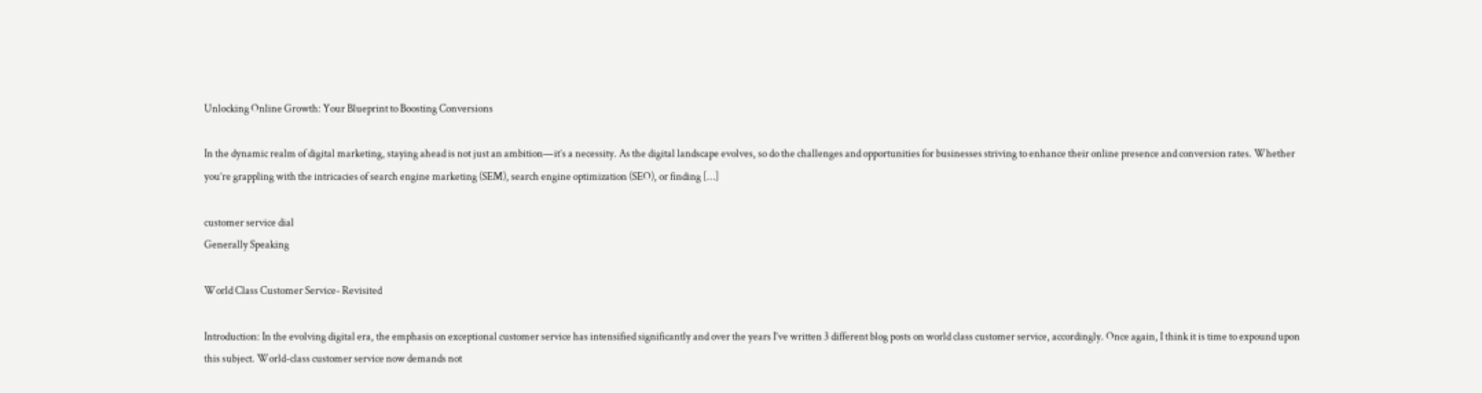Unlocking Online Growth: Your Blueprint to Boosting Conversions

In the dynamic realm of digital marketing, staying ahead is not just an ambition—it’s a necessity. As the digital landscape evolves, so do the challenges and opportunities for businesses striving to enhance their online presence and conversion rates. Whether you’re grappling with the intricacies of search engine marketing (SEM), search engine optimization (SEO), or finding […]

customer service dial
Generally Speaking

World Class Customer Service- Revisited

Introduction: In the evolving digital era, the emphasis on exceptional customer service has intensified significantly and over the years I’ve written 3 different blog posts on world class customer service, accordingly. Once again, I think it is time to expound upon this subject. World-class customer service now demands not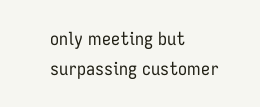only meeting but surpassing customer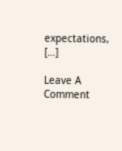expectations, […]

Leave A Comment